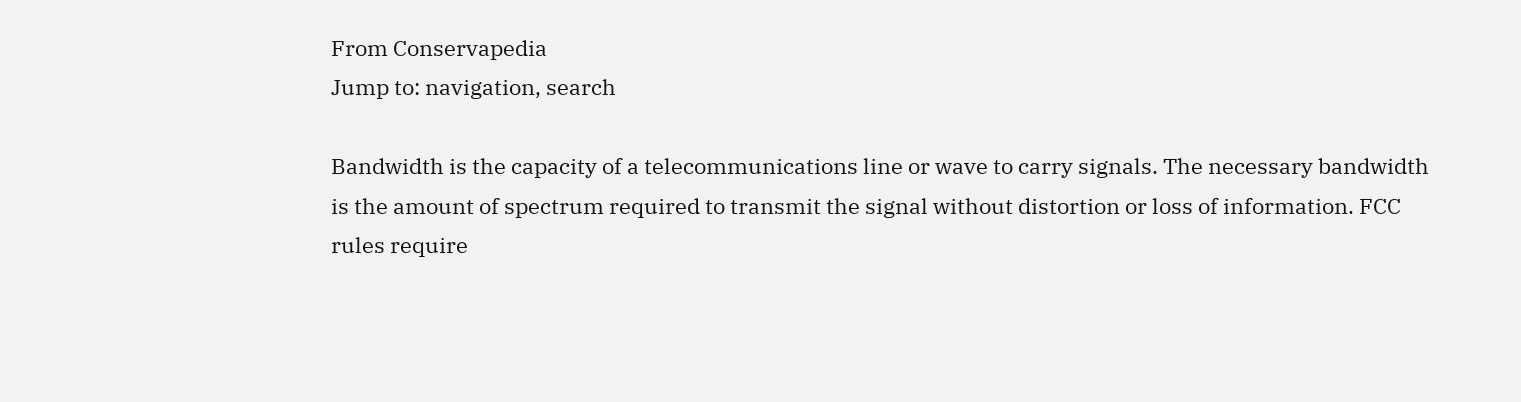From Conservapedia
Jump to: navigation, search

Bandwidth is the capacity of a telecommunications line or wave to carry signals. The necessary bandwidth is the amount of spectrum required to transmit the signal without distortion or loss of information. FCC rules require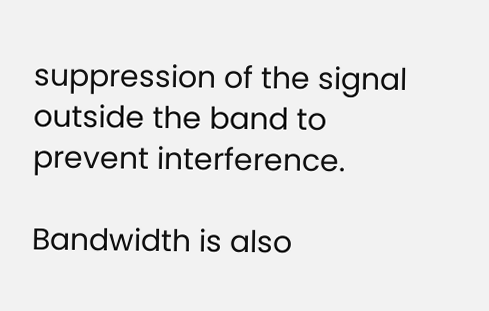suppression of the signal outside the band to prevent interference.

Bandwidth is also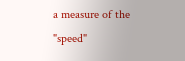a measure of the "speed"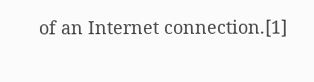of an Internet connection.[1]